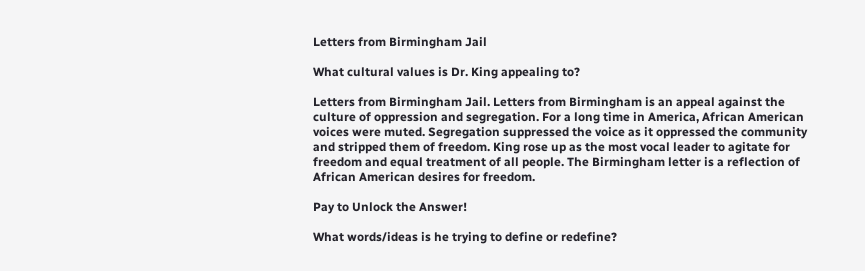Letters from Birmingham Jail

What cultural values is Dr. King appealing to?

Letters from Birmingham Jail. Letters from Birmingham is an appeal against the culture of oppression and segregation. For a long time in America, African American voices were muted. Segregation suppressed the voice as it oppressed the community and stripped them of freedom. King rose up as the most vocal leader to agitate for freedom and equal treatment of all people. The Birmingham letter is a reflection of African American desires for freedom.

Pay to Unlock the Answer!

What words/ideas is he trying to define or redefine?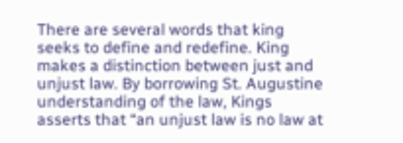There are several words that king seeks to define and redefine. King makes a distinction between just and unjust law. By borrowing St. Augustine understanding of the law, Kings asserts that “an unjust law is no law at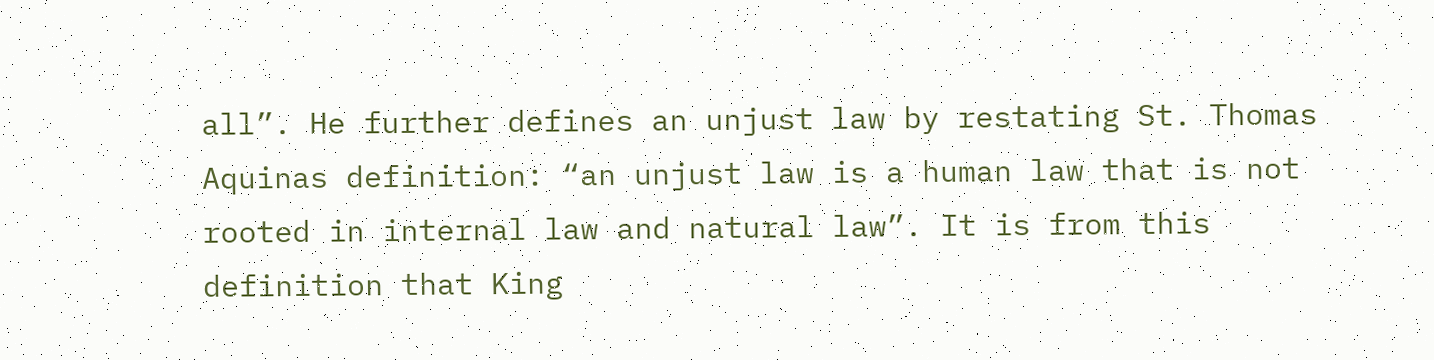all”. He further defines an unjust law by restating St. Thomas Aquinas definition: “an unjust law is a human law that is not rooted in internal law and natural law”. It is from this definition that King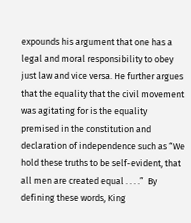expounds his argument that one has a legal and moral responsibility to obey just law and vice versa. He further argues that the equality that the civil movement was agitating for is the equality premised in the constitution and declaration of independence such as “We hold these truths to be self-evident, that all men are created equal . . . .”  By defining these words, King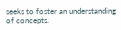seeks to foster an understanding of concepts.